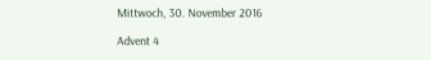Mittwoch, 30. November 2016

Advent 4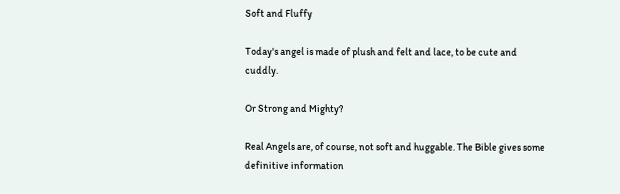Soft and Fluffy

Today's angel is made of plush and felt and lace, to be cute and cuddly.

Or Strong and Mighty?

Real Angels are, of course, not soft and huggable. The Bible gives some definitive information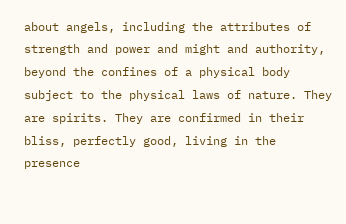about angels, including the attributes of strength and power and might and authority, beyond the confines of a physical body subject to the physical laws of nature. They are spirits. They are confirmed in their bliss, perfectly good, living in the presence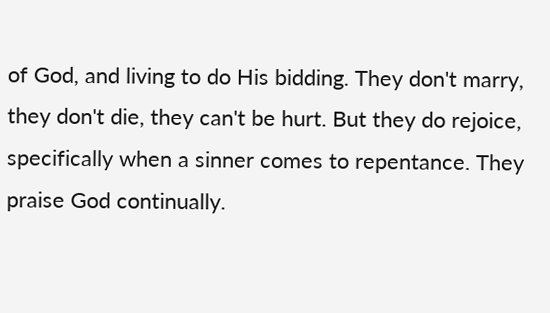of God, and living to do His bidding. They don't marry, they don't die, they can't be hurt. But they do rejoice, specifically when a sinner comes to repentance. They praise God continually.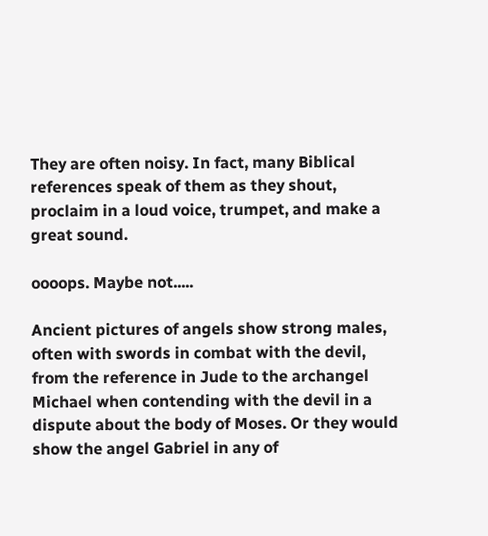They are often noisy. In fact, many Biblical references speak of them as they shout, proclaim in a loud voice, trumpet, and make a great sound.

oooops. Maybe not.....

Ancient pictures of angels show strong males, often with swords in combat with the devil, from the reference in Jude to the archangel Michael when contending with the devil in a dispute about the body of Moses. Or they would show the angel Gabriel in any of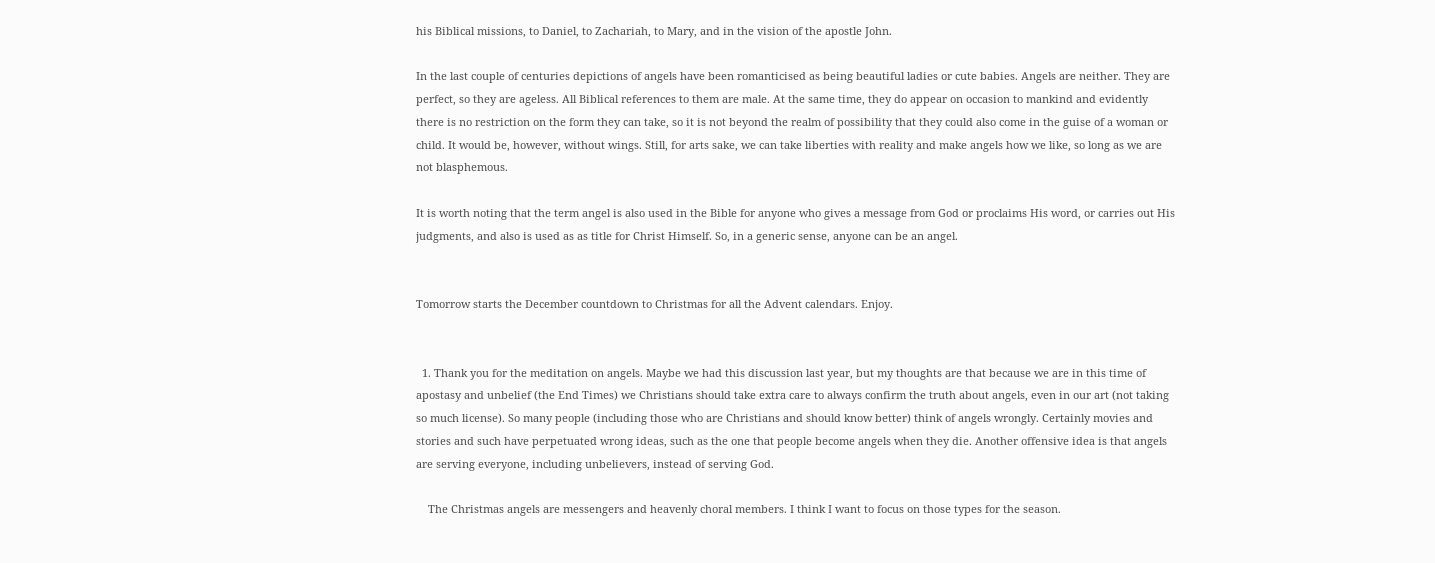his Biblical missions, to Daniel, to Zachariah, to Mary, and in the vision of the apostle John.

In the last couple of centuries depictions of angels have been romanticised as being beautiful ladies or cute babies. Angels are neither. They are perfect, so they are ageless. All Biblical references to them are male. At the same time, they do appear on occasion to mankind and evidently there is no restriction on the form they can take, so it is not beyond the realm of possibility that they could also come in the guise of a woman or child. It would be, however, without wings. Still, for arts sake, we can take liberties with reality and make angels how we like, so long as we are not blasphemous.

It is worth noting that the term angel is also used in the Bible for anyone who gives a message from God or proclaims His word, or carries out His judgments, and also is used as as title for Christ Himself. So, in a generic sense, anyone can be an angel.


Tomorrow starts the December countdown to Christmas for all the Advent calendars. Enjoy.


  1. Thank you for the meditation on angels. Maybe we had this discussion last year, but my thoughts are that because we are in this time of apostasy and unbelief (the End Times) we Christians should take extra care to always confirm the truth about angels, even in our art (not taking so much license). So many people (including those who are Christians and should know better) think of angels wrongly. Certainly movies and stories and such have perpetuated wrong ideas, such as the one that people become angels when they die. Another offensive idea is that angels are serving everyone, including unbelievers, instead of serving God.

    The Christmas angels are messengers and heavenly choral members. I think I want to focus on those types for the season.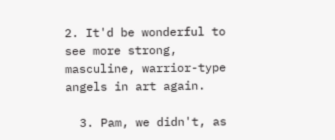2. It'd be wonderful to see more strong, masculine, warrior-type angels in art again.

  3. Pam, we didn't, as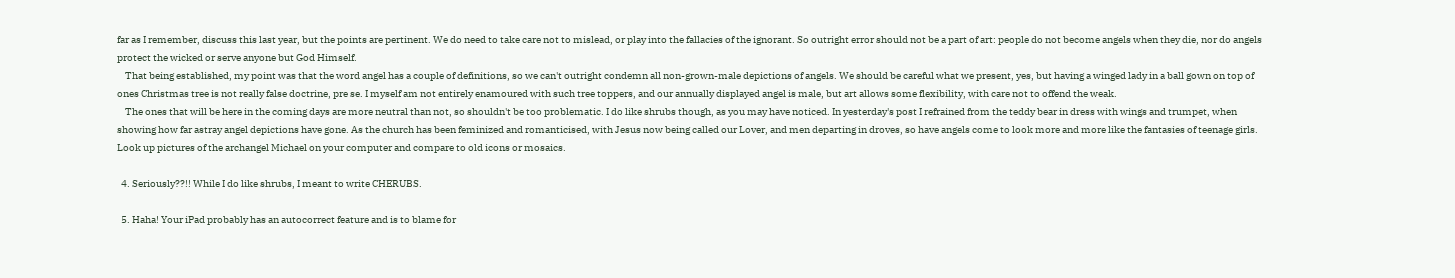far as I remember, discuss this last year, but the points are pertinent. We do need to take care not to mislead, or play into the fallacies of the ignorant. So outright error should not be a part of art: people do not become angels when they die, nor do angels protect the wicked or serve anyone but God Himself.
    That being established, my point was that the word angel has a couple of definitions, so we can't outright condemn all non-grown-male depictions of angels. We should be careful what we present, yes, but having a winged lady in a ball gown on top of ones Christmas tree is not really false doctrine, pre se. I myself am not entirely enamoured with such tree toppers, and our annually displayed angel is male, but art allows some flexibility, with care not to offend the weak.
    The ones that will be here in the coming days are more neutral than not, so shouldn't be too problematic. I do like shrubs though, as you may have noticed. In yesterday's post I refrained from the teddy bear in dress with wings and trumpet, when showing how far astray angel depictions have gone. As the church has been feminized and romanticised, with Jesus now being called our Lover, and men departing in droves, so have angels come to look more and more like the fantasies of teenage girls. Look up pictures of the archangel Michael on your computer and compare to old icons or mosaics.

  4. Seriously??!! While I do like shrubs, I meant to write CHERUBS.

  5. Haha! Your iPad probably has an autocorrect feature and is to blame for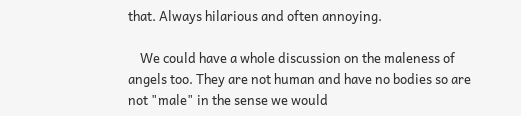that. Always hilarious and often annoying.

    We could have a whole discussion on the maleness of angels too. They are not human and have no bodies so are not "male" in the sense we would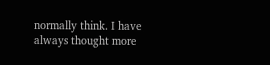normally think. I have always thought more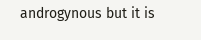androgynous but it is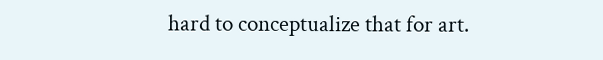hard to conceptualize that for art.